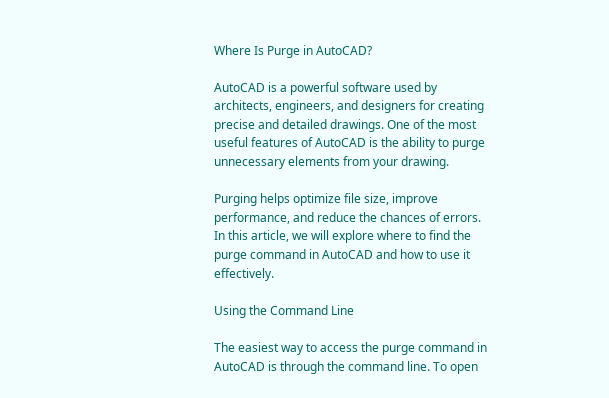Where Is Purge in AutoCAD?

AutoCAD is a powerful software used by architects, engineers, and designers for creating precise and detailed drawings. One of the most useful features of AutoCAD is the ability to purge unnecessary elements from your drawing.

Purging helps optimize file size, improve performance, and reduce the chances of errors. In this article, we will explore where to find the purge command in AutoCAD and how to use it effectively.

Using the Command Line

The easiest way to access the purge command in AutoCAD is through the command line. To open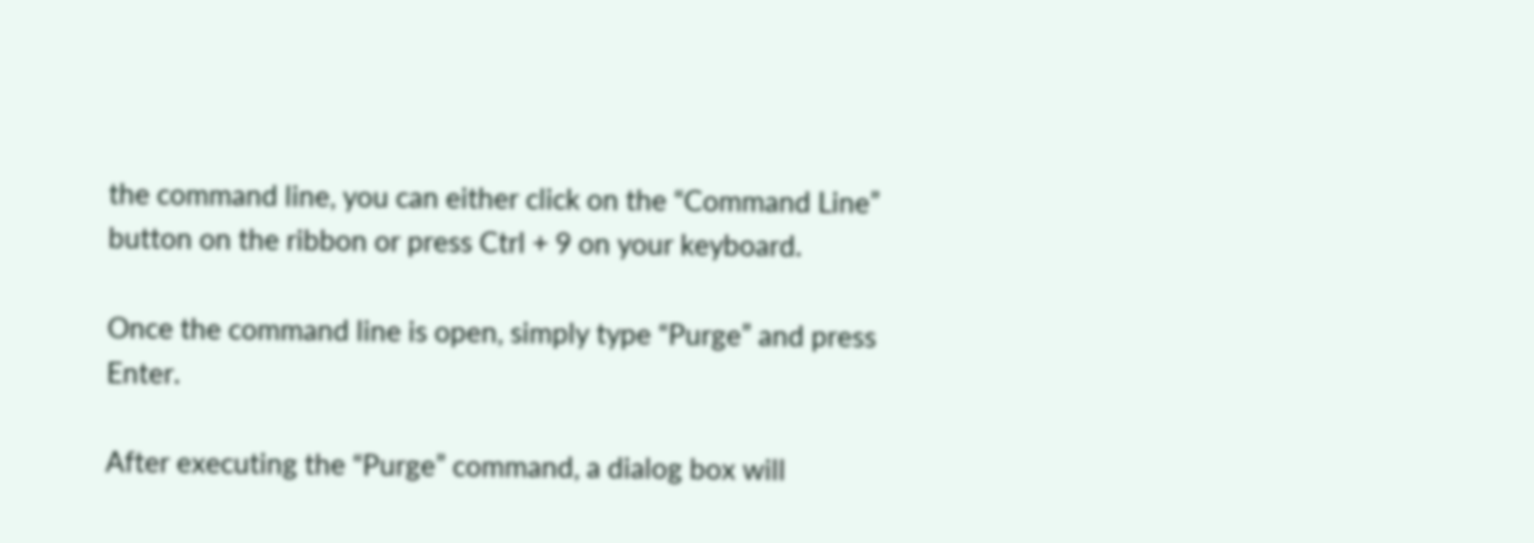the command line, you can either click on the “Command Line” button on the ribbon or press Ctrl + 9 on your keyboard.

Once the command line is open, simply type “Purge” and press Enter.

After executing the “Purge” command, a dialog box will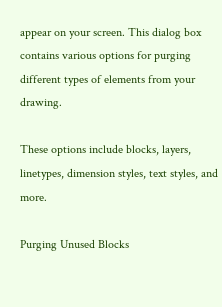appear on your screen. This dialog box contains various options for purging different types of elements from your drawing.

These options include blocks, layers, linetypes, dimension styles, text styles, and more.

Purging Unused Blocks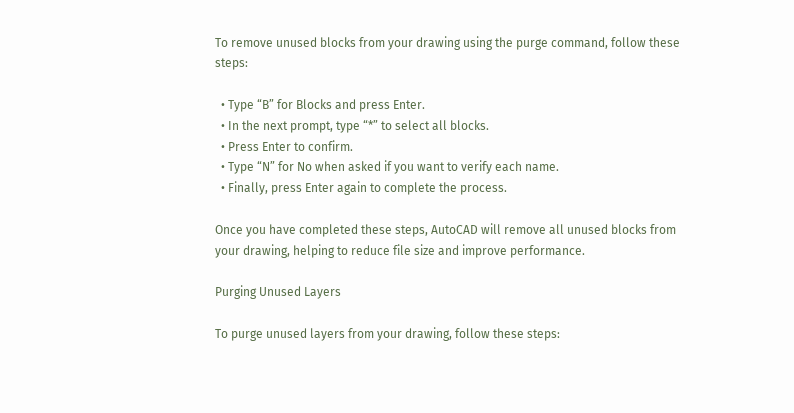To remove unused blocks from your drawing using the purge command, follow these steps:

  • Type “B” for Blocks and press Enter.
  • In the next prompt, type “*” to select all blocks.
  • Press Enter to confirm.
  • Type “N” for No when asked if you want to verify each name.
  • Finally, press Enter again to complete the process.

Once you have completed these steps, AutoCAD will remove all unused blocks from your drawing, helping to reduce file size and improve performance.

Purging Unused Layers

To purge unused layers from your drawing, follow these steps: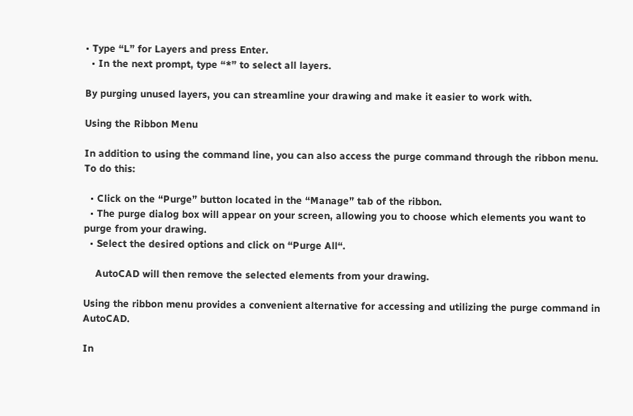• Type “L” for Layers and press Enter.
  • In the next prompt, type “*” to select all layers.

By purging unused layers, you can streamline your drawing and make it easier to work with.

Using the Ribbon Menu

In addition to using the command line, you can also access the purge command through the ribbon menu. To do this:

  • Click on the “Purge” button located in the “Manage” tab of the ribbon.
  • The purge dialog box will appear on your screen, allowing you to choose which elements you want to purge from your drawing.
  • Select the desired options and click on “Purge All“.

    AutoCAD will then remove the selected elements from your drawing.

Using the ribbon menu provides a convenient alternative for accessing and utilizing the purge command in AutoCAD.

In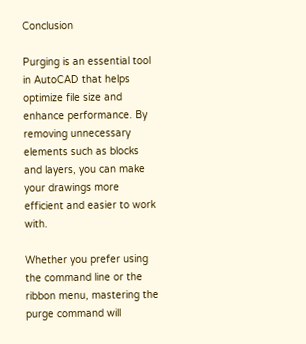Conclusion

Purging is an essential tool in AutoCAD that helps optimize file size and enhance performance. By removing unnecessary elements such as blocks and layers, you can make your drawings more efficient and easier to work with.

Whether you prefer using the command line or the ribbon menu, mastering the purge command will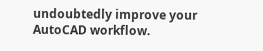undoubtedly improve your AutoCAD workflow.